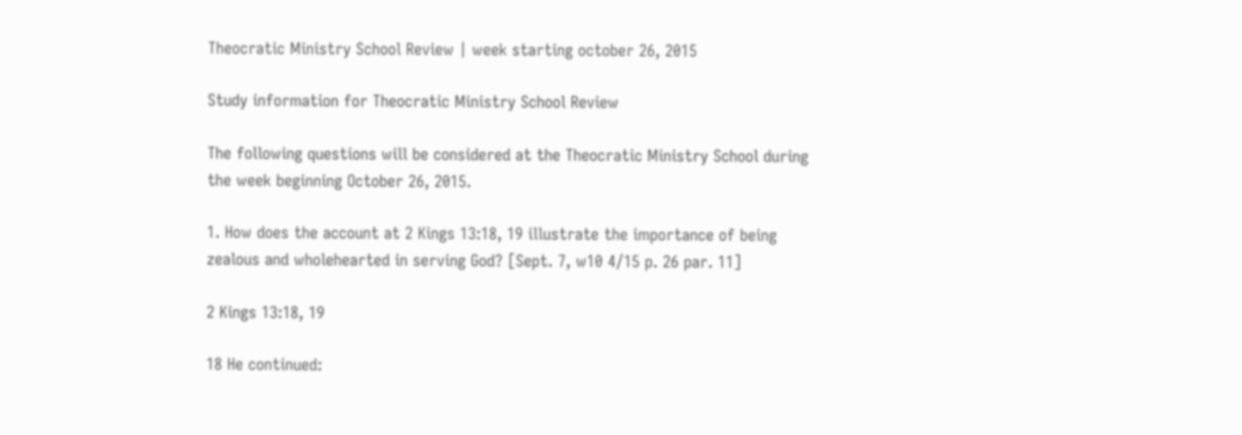Theocratic Ministry School Review | week starting october 26, 2015

Study information for Theocratic Ministry School Review

The following questions will be considered at the Theocratic Ministry School during the week beginning October 26, 2015.

1. How does the account at 2 Kings 13:18, 19 illustrate the importance of being zealous and wholehearted in serving God? [Sept. 7, w10 4/15 p. 26 par. 11]

2 Kings 13:18, 19

18 He continued: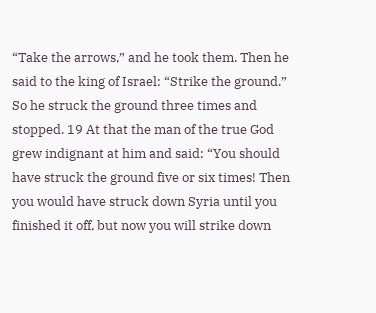“Take the arrows,” and he took them. Then he said to the king of Israel: “Strike the ground.” So he struck the ground three times and stopped. 19 At that the man of the true God grew indignant at him and said: “You should have struck the ground five or six times! Then you would have struck down Syria until you finished it off, but now you will strike down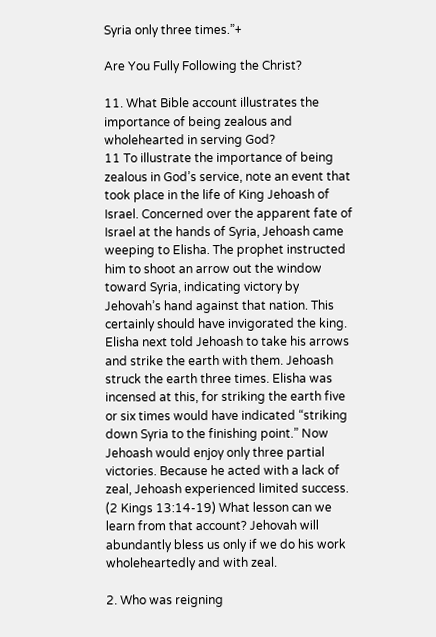Syria only three times.”+

Are You Fully Following the Christ?

11. What Bible account illustrates the importance of being zealous and wholehearted in serving God?
11 To illustrate the importance of being zealous in God’s service, note an event that took place in the life of King Jehoash of Israel. Concerned over the apparent fate of Israel at the hands of Syria, Jehoash came weeping to Elisha. The prophet instructed him to shoot an arrow out the window toward Syria, indicating victory by Jehovah’s hand against that nation. This certainly should have invigorated the king. Elisha next told Jehoash to take his arrows and strike the earth with them. Jehoash struck the earth three times. Elisha was incensed at this, for striking the earth five or six times would have indicated “striking down Syria to the finishing point.” Now Jehoash would enjoy only three partial victories. Because he acted with a lack of zeal, Jehoash experienced limited success. (2 Kings 13:14-19) What lesson can we learn from that account? Jehovah will abundantly bless us only if we do his work wholeheartedly and with zeal.

2. Who was reigning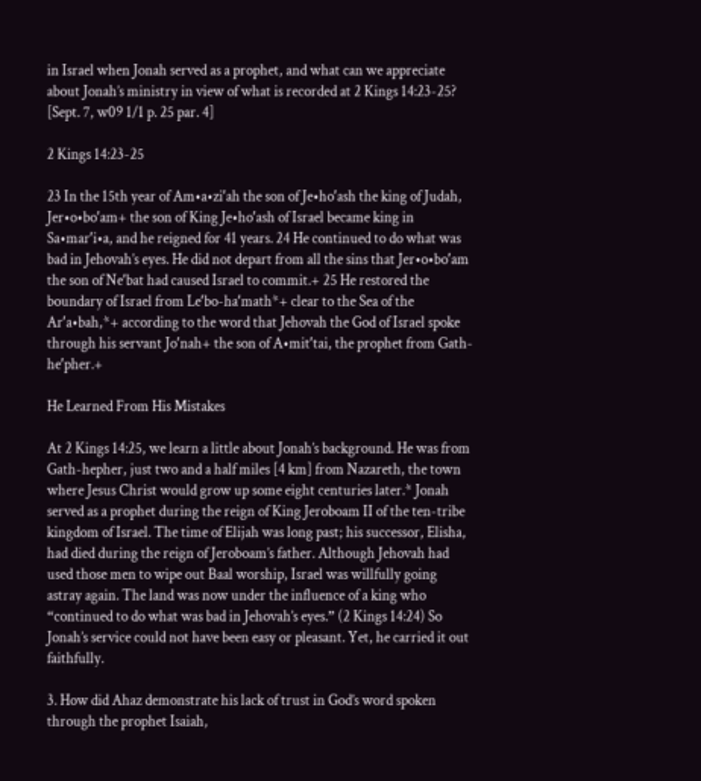in Israel when Jonah served as a prophet, and what can we appreciate about Jonah’s ministry in view of what is recorded at 2 Kings 14:23-25? [Sept. 7, w09 1/1 p. 25 par. 4]

2 Kings 14:23-25

23 In the 15th year of Am•a•ziʹah the son of Je•hoʹash the king of Judah, Jer•o•boʹam+ the son of King Je•hoʹash of Israel became king in Sa•marʹi•a, and he reigned for 41 years. 24 He continued to do what was bad in Jehovah’s eyes. He did not depart from all the sins that Jer•o•boʹam the son of Neʹbat had caused Israel to commit.+ 25 He restored the boundary of Israel from Leʹbo-haʹmath*+ clear to the Sea of the Arʹa•bah,*+ according to the word that Jehovah the God of Israel spoke through his servant Joʹnah+ the son of A•mitʹtai, the prophet from Gath-heʹpher.+

He Learned From His Mistakes

At 2 Kings 14:25, we learn a little about Jonah’s background. He was from Gath-hepher, just two and a half miles [4 km] from Nazareth, the town where Jesus Christ would grow up some eight centuries later.* Jonah served as a prophet during the reign of King Jeroboam II of the ten-tribe kingdom of Israel. The time of Elijah was long past; his successor, Elisha, had died during the reign of Jeroboam’s father. Although Jehovah had used those men to wipe out Baal worship, Israel was willfully going astray again. The land was now under the influence of a king who “continued to do what was bad in Jehovah’s eyes.” (2 Kings 14:24) So Jonah’s service could not have been easy or pleasant. Yet, he carried it out faithfully.

3. How did Ahaz demonstrate his lack of trust in God’s word spoken through the prophet Isaiah,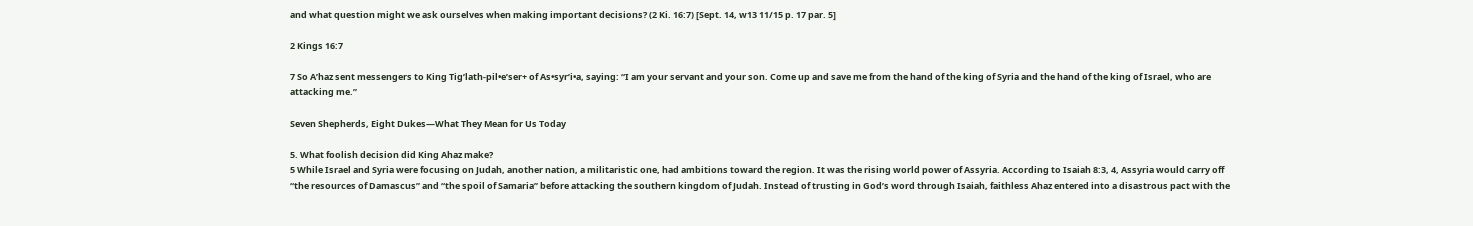and what question might we ask ourselves when making important decisions? (2 Ki. 16:7) [Sept. 14, w13 11/15 p. 17 par. 5]

2 Kings 16:7

7 So Aʹhaz sent messengers to King Tigʹlath-pil•eʹser+ of As•syrʹi•a, saying: “I am your servant and your son. Come up and save me from the hand of the king of Syria and the hand of the king of Israel, who are attacking me.”

Seven Shepherds, Eight Dukes—What They Mean for Us Today

5. What foolish decision did King Ahaz make?
5 While Israel and Syria were focusing on Judah, another nation, a militaristic one, had ambitions toward the region. It was the rising world power of Assyria. According to Isaiah 8:3, 4, Assyria would carry off “the resources of Damascus” and “the spoil of Samaria” before attacking the southern kingdom of Judah. Instead of trusting in God’s word through Isaiah, faithless Ahaz entered into a disastrous pact with the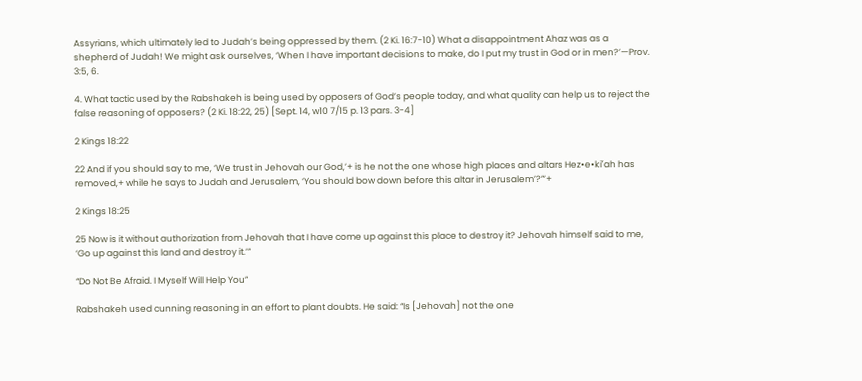Assyrians, which ultimately led to Judah’s being oppressed by them. (2 Ki. 16:7-10) What a disappointment Ahaz was as a shepherd of Judah! We might ask ourselves, ‘When I have important decisions to make, do I put my trust in God or in men?’—Prov. 3:5, 6.

4. What tactic used by the Rabshakeh is being used by opposers of God’s people today, and what quality can help us to reject the false reasoning of opposers? (2 Ki. 18:22, 25) [Sept. 14, w10 7/15 p. 13 pars. 3-4]

2 Kings 18:22

22 And if you should say to me, ‘We trust in Jehovah our God,’+ is he not the one whose high places and altars Hez•e•kiʹah has removed,+ while he says to Judah and Jerusalem, ‘You should bow down before this altar in Jerusalem’?”’+

2 Kings 18:25

25 Now is it without authorization from Jehovah that I have come up against this place to destroy it? Jehovah himself said to me, ‘Go up against this land and destroy it.’”

“Do Not Be Afraid. I Myself Will Help You”

Rabshakeh used cunning reasoning in an effort to plant doubts. He said: “Is [Jehovah] not the one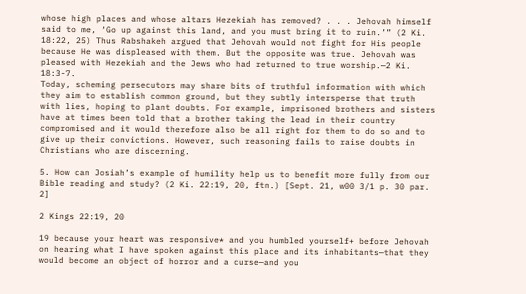whose high places and whose altars Hezekiah has removed? . . . Jehovah himself said to me, ‘Go up against this land, and you must bring it to ruin.’” (2 Ki. 18:22, 25) Thus Rabshakeh argued that Jehovah would not fight for His people because He was displeased with them. But the opposite was true. Jehovah was pleased with Hezekiah and the Jews who had returned to true worship.—2 Ki. 18:3-7.
Today, scheming persecutors may share bits of truthful information with which they aim to establish common ground, but they subtly intersperse that truth with lies, hoping to plant doubts. For example, imprisoned brothers and sisters have at times been told that a brother taking the lead in their country compromised and it would therefore also be all right for them to do so and to give up their convictions. However, such reasoning fails to raise doubts in Christians who are discerning.

5. How can Josiah’s example of humility help us to benefit more fully from our Bible reading and study? (2 Ki. 22:19, 20, ftn.) [Sept. 21, w00 3/1 p. 30 par. 2]

2 Kings 22:19, 20

19 because your heart was responsive* and you humbled yourself+ before Jehovah on hearing what I have spoken against this place and its inhabitants—that they would become an object of horror and a curse—and you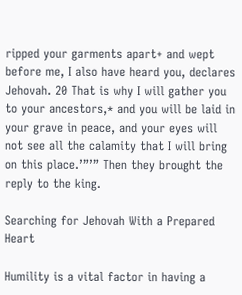ripped your garments apart+ and wept before me, I also have heard you, declares Jehovah. 20 That is why I will gather you to your ancestors,* and you will be laid in your grave in peace, and your eyes will not see all the calamity that I will bring on this place.’”’” Then they brought the reply to the king.

Searching for Jehovah With a Prepared Heart

Humility is a vital factor in having a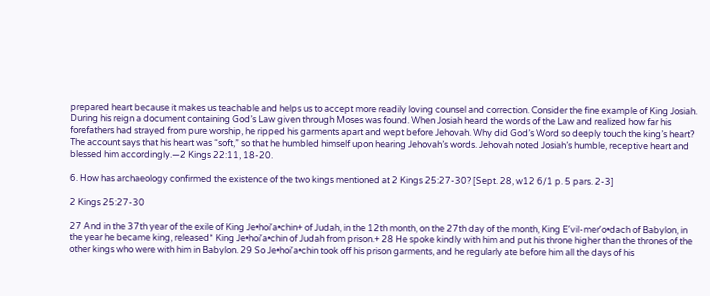prepared heart because it makes us teachable and helps us to accept more readily loving counsel and correction. Consider the fine example of King Josiah. During his reign a document containing God’s Law given through Moses was found. When Josiah heard the words of the Law and realized how far his forefathers had strayed from pure worship, he ripped his garments apart and wept before Jehovah. Why did God’s Word so deeply touch the king’s heart? The account says that his heart was “soft,” so that he humbled himself upon hearing Jehovah’s words. Jehovah noted Josiah’s humble, receptive heart and blessed him accordingly.—2 Kings 22:11, 18-20.

6. How has archaeology confirmed the existence of the two kings mentioned at 2 Kings 25:27-30? [Sept. 28, w12 6/1 p. 5 pars. 2-3]

2 Kings 25:27-30

27 And in the 37th year of the exile of King Je•hoiʹa•chin+ of Judah, in the 12th month, on the 27th day of the month, King Eʹvil-merʹo•dach of Babylon, in the year he became king, released* King Je•hoiʹa•chin of Judah from prison.+ 28 He spoke kindly with him and put his throne higher than the thrones of the other kings who were with him in Babylon. 29 So Je•hoiʹa•chin took off his prison garments, and he regularly ate before him all the days of his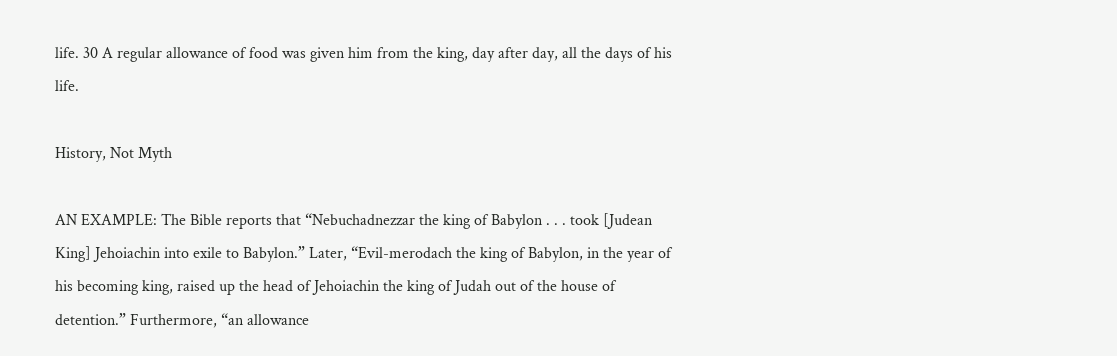life. 30 A regular allowance of food was given him from the king, day after day, all the days of his life.

History, Not Myth

AN EXAMPLE: The Bible reports that “Nebuchadnezzar the king of Babylon . . . took [Judean King] Jehoiachin into exile to Babylon.” Later, “Evil-merodach the king of Babylon, in the year of his becoming king, raised up the head of Jehoiachin the king of Judah out of the house of detention.” Furthermore, “an allowance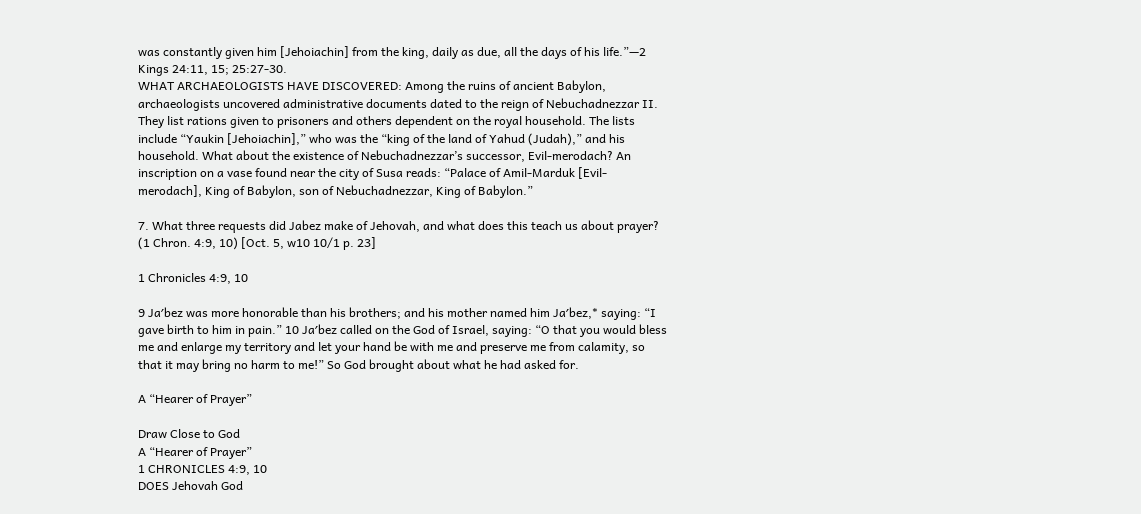was constantly given him [Jehoiachin] from the king, daily as due, all the days of his life.”—2 Kings 24:11, 15; 25:27-30.
WHAT ARCHAEOLOGISTS HAVE DISCOVERED: Among the ruins of ancient Babylon, archaeologists uncovered administrative documents dated to the reign of Nebuchadnezzar II. They list rations given to prisoners and others dependent on the royal household. The lists include “Yaukin [Jehoiachin],” who was the “king of the land of Yahud (Judah),” and his household. What about the existence of Nebuchadnezzar’s successor, Evil-merodach? An inscription on a vase found near the city of Susa reads: “Palace of Amil-Marduk [Evil-merodach], King of Babylon, son of Nebuchadnezzar, King of Babylon.”

7. What three requests did Jabez make of Jehovah, and what does this teach us about prayer? (1 Chron. 4:9, 10) [Oct. 5, w10 10/1 p. 23]

1 Chronicles 4:9, 10

9 Jaʹbez was more honorable than his brothers; and his mother named him Jaʹbez,* saying: “I gave birth to him in pain.” 10 Jaʹbez called on the God of Israel, saying: “O that you would bless me and enlarge my territory and let your hand be with me and preserve me from calamity, so that it may bring no harm to me!” So God brought about what he had asked for.

A “Hearer of Prayer”

Draw Close to God
A “Hearer of Prayer”
1 CHRONICLES 4:9, 10
DOES Jehovah God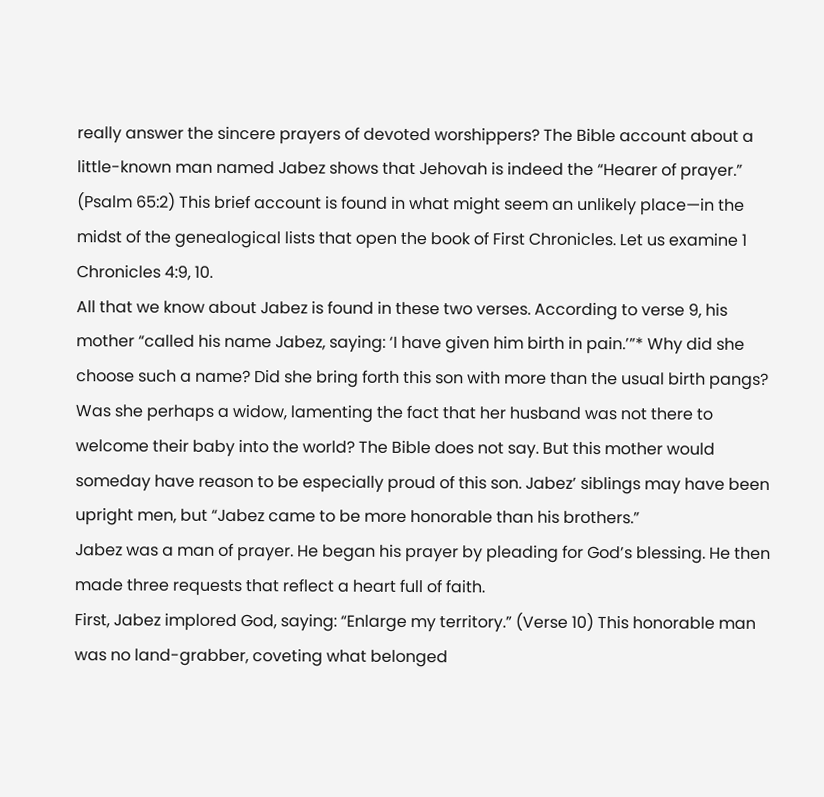really answer the sincere prayers of devoted worshippers? The Bible account about a little-known man named Jabez shows that Jehovah is indeed the “Hearer of prayer.” (Psalm 65:2) This brief account is found in what might seem an unlikely place—in the midst of the genealogical lists that open the book of First Chronicles. Let us examine 1 Chronicles 4:9, 10.
All that we know about Jabez is found in these two verses. According to verse 9, his mother “called his name Jabez, saying: ‘I have given him birth in pain.’”* Why did she choose such a name? Did she bring forth this son with more than the usual birth pangs? Was she perhaps a widow, lamenting the fact that her husband was not there to welcome their baby into the world? The Bible does not say. But this mother would someday have reason to be especially proud of this son. Jabez’ siblings may have been upright men, but “Jabez came to be more honorable than his brothers.”
Jabez was a man of prayer. He began his prayer by pleading for God’s blessing. He then made three requests that reflect a heart full of faith.
First, Jabez implored God, saying: “Enlarge my territory.” (Verse 10) This honorable man was no land-grabber, coveting what belonged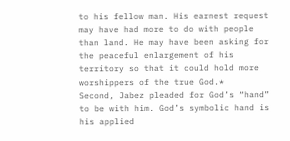to his fellow man. His earnest request may have had more to do with people than land. He may have been asking for the peaceful enlargement of his territory so that it could hold more worshippers of the true God.*
Second, Jabez pleaded for God’s “hand” to be with him. God’s symbolic hand is his applied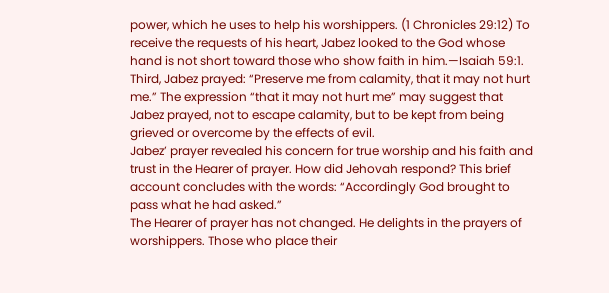power, which he uses to help his worshippers. (1 Chronicles 29:12) To receive the requests of his heart, Jabez looked to the God whose hand is not short toward those who show faith in him.—Isaiah 59:1.
Third, Jabez prayed: “Preserve me from calamity, that it may not hurt me.” The expression “that it may not hurt me” may suggest that Jabez prayed, not to escape calamity, but to be kept from being grieved or overcome by the effects of evil.
Jabez’ prayer revealed his concern for true worship and his faith and trust in the Hearer of prayer. How did Jehovah respond? This brief account concludes with the words: “Accordingly God brought to pass what he had asked.”
The Hearer of prayer has not changed. He delights in the prayers of worshippers. Those who place their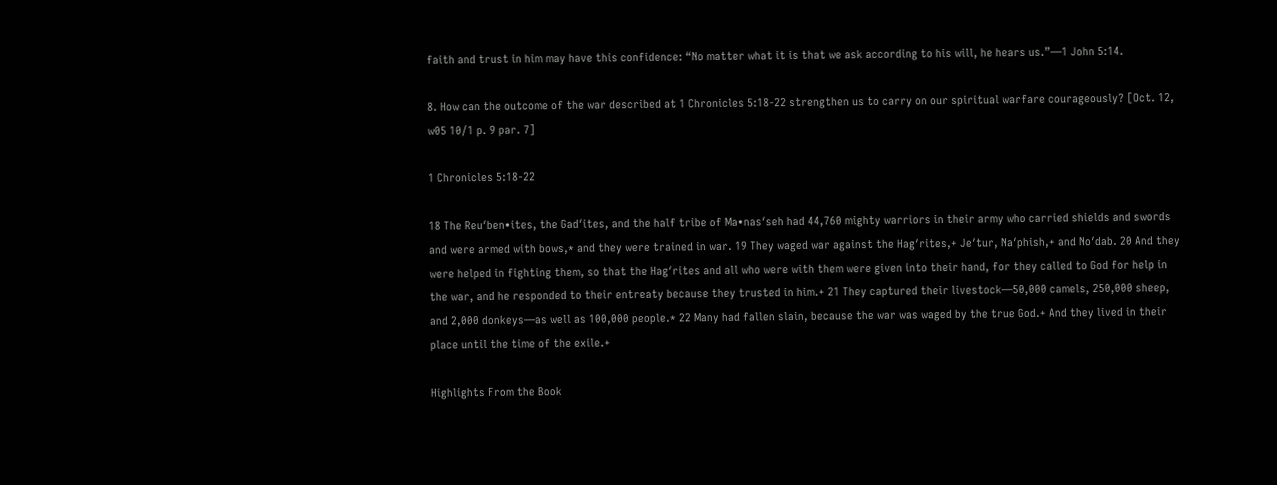faith and trust in him may have this confidence: “No matter what it is that we ask according to his will, he hears us.”—1 John 5:14.

8. How can the outcome of the war described at 1 Chronicles 5:18-22 strengthen us to carry on our spiritual warfare courageously? [Oct. 12, w05 10/1 p. 9 par. 7]

1 Chronicles 5:18-22

18 The Reuʹben•ites, the Gadʹites, and the half tribe of Ma•nasʹseh had 44,760 mighty warriors in their army who carried shields and swords and were armed with bows,* and they were trained in war. 19 They waged war against the Hagʹrites,+ Jeʹtur, Naʹphish,+ and Noʹdab. 20 And they were helped in fighting them, so that the Hagʹrites and all who were with them were given into their hand, for they called to God for help in the war, and he responded to their entreaty because they trusted in him.+ 21 They captured their livestock—50,000 camels, 250,000 sheep, and 2,000 donkeys—as well as 100,000 people.* 22 Many had fallen slain, because the war was waged by the true God.+ And they lived in their place until the time of the exile.+

Highlights From the Book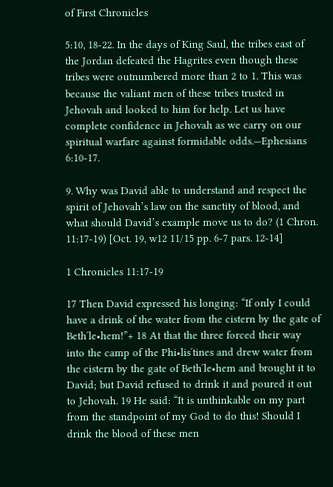of First Chronicles

5:10, 18-22. In the days of King Saul, the tribes east of the Jordan defeated the Hagrites even though these tribes were outnumbered more than 2 to 1. This was because the valiant men of these tribes trusted in Jehovah and looked to him for help. Let us have complete confidence in Jehovah as we carry on our spiritual warfare against formidable odds.—Ephesians 6:10-17.

9. Why was David able to understand and respect the spirit of Jehovah’s law on the sanctity of blood, and what should David’s example move us to do? (1 Chron. 11:17-19) [Oct. 19, w12 11/15 pp. 6-7 pars. 12-14]

1 Chronicles 11:17-19

17 Then David expressed his longing: “If only I could have a drink of the water from the cistern by the gate of Bethʹle•hem!”+ 18 At that the three forced their way into the camp of the Phi•lisʹtines and drew water from the cistern by the gate of Bethʹle•hem and brought it to David; but David refused to drink it and poured it out to Jehovah. 19 He said: “It is unthinkable on my part from the standpoint of my God to do this! Should I drink the blood of these men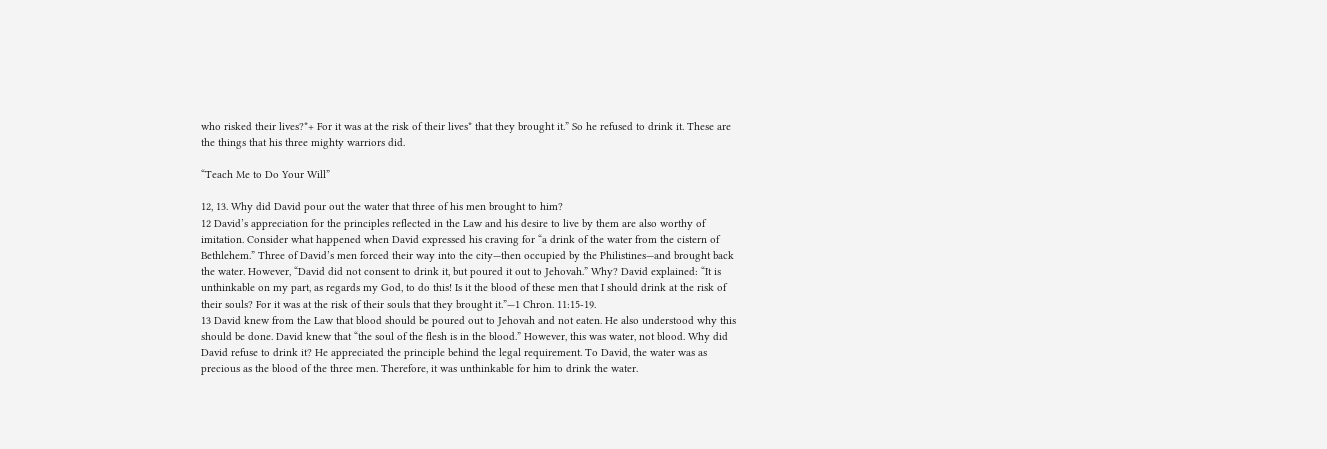who risked their lives?*+ For it was at the risk of their lives* that they brought it.” So he refused to drink it. These are the things that his three mighty warriors did.

“Teach Me to Do Your Will”

12, 13. Why did David pour out the water that three of his men brought to him?
12 David’s appreciation for the principles reflected in the Law and his desire to live by them are also worthy of imitation. Consider what happened when David expressed his craving for “a drink of the water from the cistern of Bethlehem.” Three of David’s men forced their way into the city—then occupied by the Philistines—and brought back the water. However, “David did not consent to drink it, but poured it out to Jehovah.” Why? David explained: “It is unthinkable on my part, as regards my God, to do this! Is it the blood of these men that I should drink at the risk of their souls? For it was at the risk of their souls that they brought it.”—1 Chron. 11:15-19.
13 David knew from the Law that blood should be poured out to Jehovah and not eaten. He also understood why this should be done. David knew that “the soul of the flesh is in the blood.” However, this was water, not blood. Why did David refuse to drink it? He appreciated the principle behind the legal requirement. To David, the water was as precious as the blood of the three men. Therefore, it was unthinkable for him to drink the water.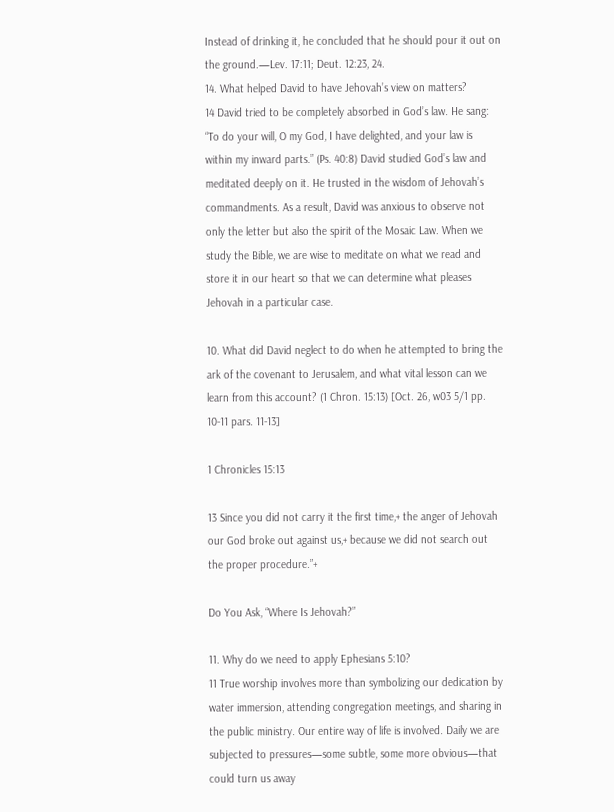Instead of drinking it, he concluded that he should pour it out on the ground.—Lev. 17:11; Deut. 12:23, 24.
14. What helped David to have Jehovah’s view on matters?
14 David tried to be completely absorbed in God’s law. He sang: “To do your will, O my God, I have delighted, and your law is within my inward parts.” (Ps. 40:8) David studied God’s law and meditated deeply on it. He trusted in the wisdom of Jehovah’s commandments. As a result, David was anxious to observe not only the letter but also the spirit of the Mosaic Law. When we study the Bible, we are wise to meditate on what we read and store it in our heart so that we can determine what pleases Jehovah in a particular case.

10. What did David neglect to do when he attempted to bring the ark of the covenant to Jerusalem, and what vital lesson can we learn from this account? (1 Chron. 15:13) [Oct. 26, w03 5/1 pp. 10-11 pars. 11-13]

1 Chronicles 15:13

13 Since you did not carry it the first time,+ the anger of Jehovah our God broke out against us,+ because we did not search out the proper procedure.”+

Do You Ask, “Where Is Jehovah?”

11. Why do we need to apply Ephesians 5:10?
11 True worship involves more than symbolizing our dedication by water immersion, attending congregation meetings, and sharing in the public ministry. Our entire way of life is involved. Daily we are subjected to pressures—some subtle, some more obvious—that could turn us away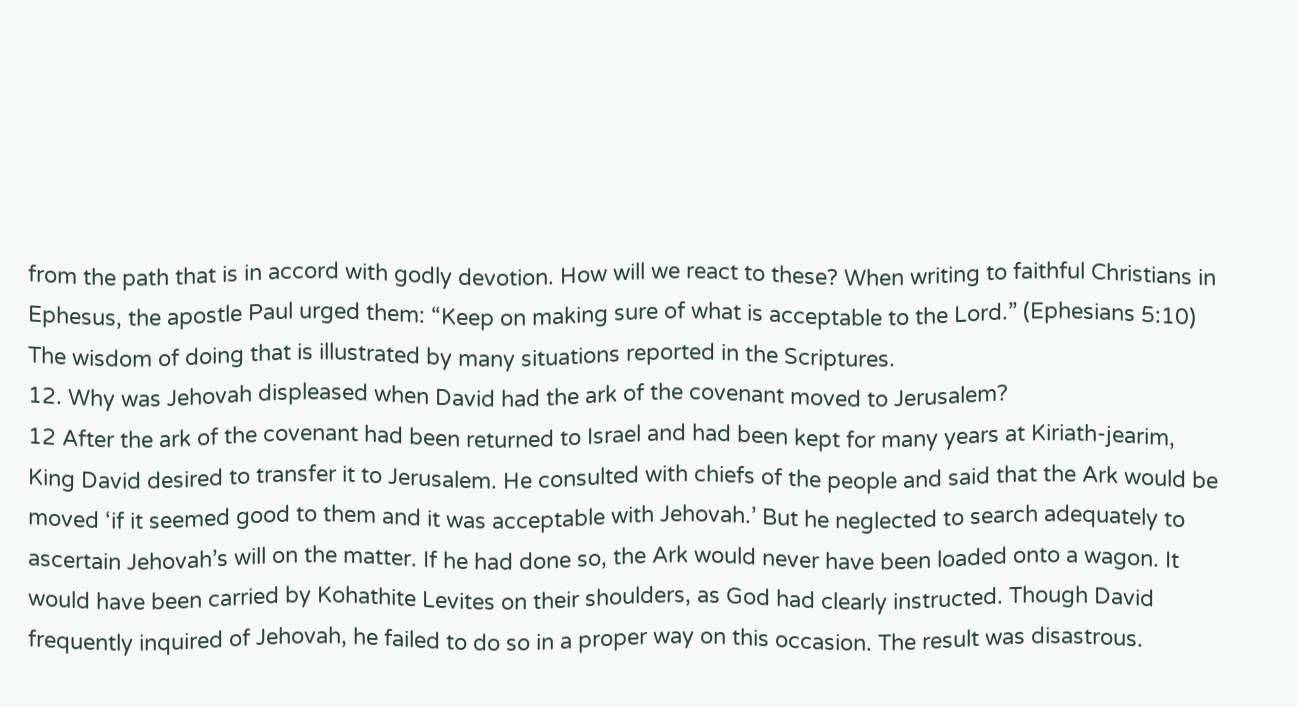from the path that is in accord with godly devotion. How will we react to these? When writing to faithful Christians in Ephesus, the apostle Paul urged them: “Keep on making sure of what is acceptable to the Lord.” (Ephesians 5:10) The wisdom of doing that is illustrated by many situations reported in the Scriptures.
12. Why was Jehovah displeased when David had the ark of the covenant moved to Jerusalem?
12 After the ark of the covenant had been returned to Israel and had been kept for many years at Kiriath-jearim, King David desired to transfer it to Jerusalem. He consulted with chiefs of the people and said that the Ark would be moved ‘if it seemed good to them and it was acceptable with Jehovah.’ But he neglected to search adequately to ascertain Jehovah’s will on the matter. If he had done so, the Ark would never have been loaded onto a wagon. It would have been carried by Kohathite Levites on their shoulders, as God had clearly instructed. Though David frequently inquired of Jehovah, he failed to do so in a proper way on this occasion. The result was disastrous.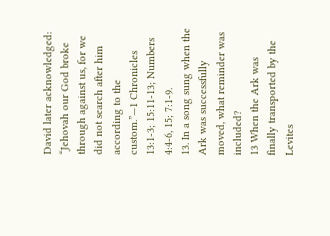David later acknowledged: “Jehovah our God broke through against us, for we did not search after him according to the custom.”—1 Chronicles 13:1-3; 15:11-13; Numbers 4:4-6, 15; 7:1-9.
13. In a song sung when the Ark was successfully moved, what reminder was included?
13 When the Ark was finally transported by the Levites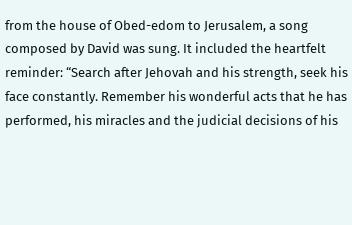from the house of Obed-edom to Jerusalem, a song composed by David was sung. It included the heartfelt reminder: “Search after Jehovah and his strength, seek his face constantly. Remember his wonderful acts that he has performed, his miracles and the judicial decisions of his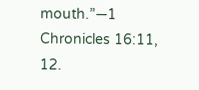mouth.”—1 Chronicles 16:11, 12.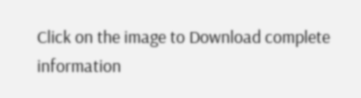Click on the image to Download complete information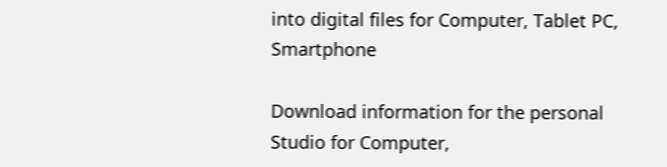into digital files for Computer, Tablet PC, Smartphone

Download information for the personal Studio for Computer,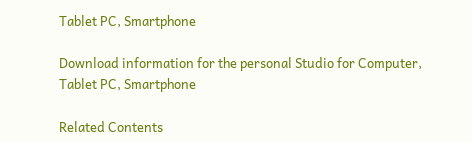Tablet PC, Smartphone

Download information for the personal Studio for Computer, Tablet PC, Smartphone

Related Contents